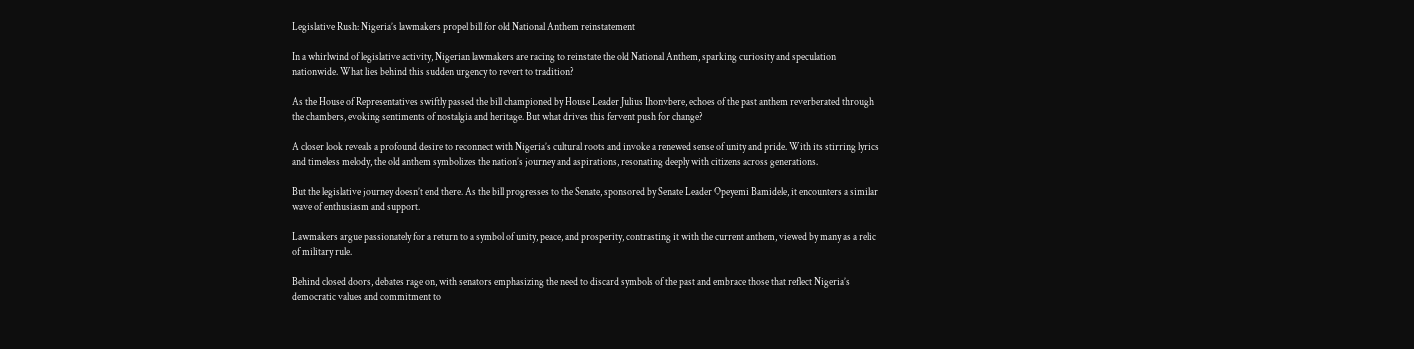Legislative Rush: Nigeria’s lawmakers propel bill for old National Anthem reinstatement

In a whirlwind of legislative activity, Nigerian lawmakers are racing to reinstate the old National Anthem, sparking curiosity and speculation nationwide. What lies behind this sudden urgency to revert to tradition?

As the House of Representatives swiftly passed the bill championed by House Leader Julius Ihonvbere, echoes of the past anthem reverberated through the chambers, evoking sentiments of nostalgia and heritage. But what drives this fervent push for change?

A closer look reveals a profound desire to reconnect with Nigeria’s cultural roots and invoke a renewed sense of unity and pride. With its stirring lyrics and timeless melody, the old anthem symbolizes the nation’s journey and aspirations, resonating deeply with citizens across generations.

But the legislative journey doesn’t end there. As the bill progresses to the Senate, sponsored by Senate Leader Opeyemi Bamidele, it encounters a similar wave of enthusiasm and support.

Lawmakers argue passionately for a return to a symbol of unity, peace, and prosperity, contrasting it with the current anthem, viewed by many as a relic of military rule.

Behind closed doors, debates rage on, with senators emphasizing the need to discard symbols of the past and embrace those that reflect Nigeria’s democratic values and commitment to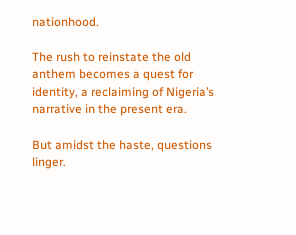nationhood.

The rush to reinstate the old anthem becomes a quest for identity, a reclaiming of Nigeria’s narrative in the present era.

But amidst the haste, questions linger.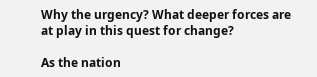Why the urgency? What deeper forces are at play in this quest for change?

As the nation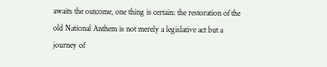awaits the outcome, one thing is certain: the restoration of the old National Anthem is not merely a legislative act but a journey of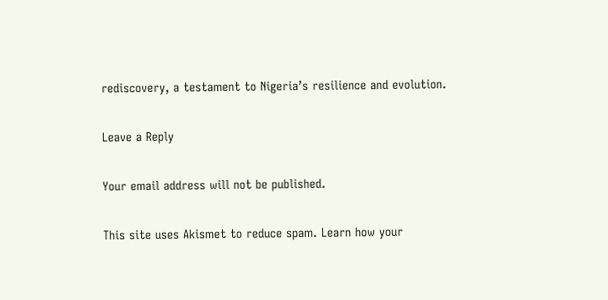rediscovery, a testament to Nigeria’s resilience and evolution.

Leave a Reply

Your email address will not be published.

This site uses Akismet to reduce spam. Learn how your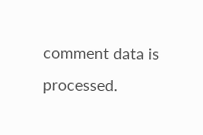comment data is processed.